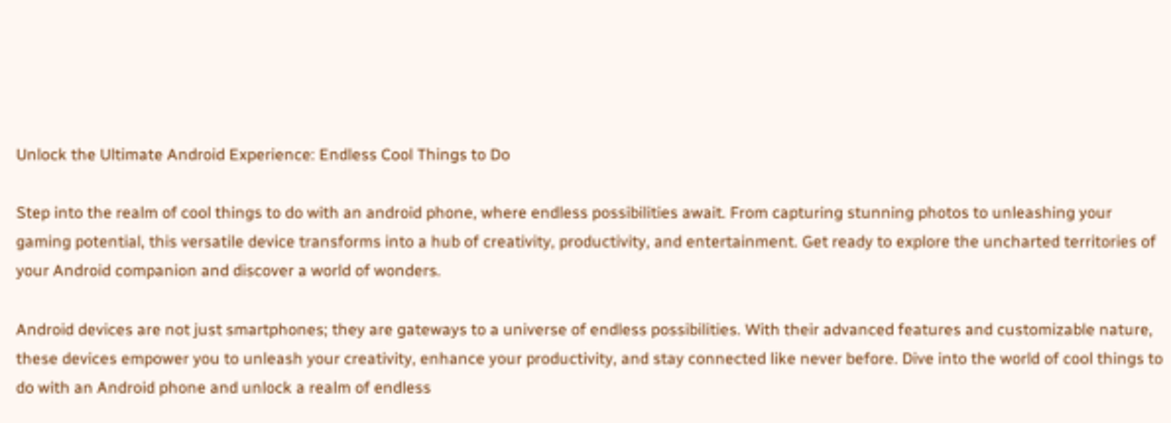Unlock the Ultimate Android Experience: Endless Cool Things to Do

Step into the realm of cool things to do with an android phone, where endless possibilities await. From capturing stunning photos to unleashing your gaming potential, this versatile device transforms into a hub of creativity, productivity, and entertainment. Get ready to explore the uncharted territories of your Android companion and discover a world of wonders.

Android devices are not just smartphones; they are gateways to a universe of endless possibilities. With their advanced features and customizable nature, these devices empower you to unleash your creativity, enhance your productivity, and stay connected like never before. Dive into the world of cool things to do with an Android phone and unlock a realm of endless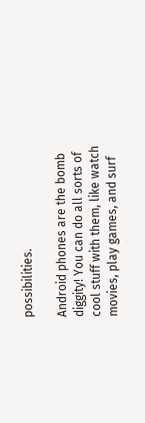possibilities.

Android phones are the bomb diggity! You can do all sorts of cool stuff with them, like watch movies, play games, and surf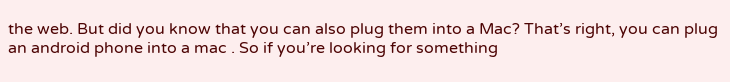the web. But did you know that you can also plug them into a Mac? That’s right, you can plug an android phone into a mac . So if you’re looking for something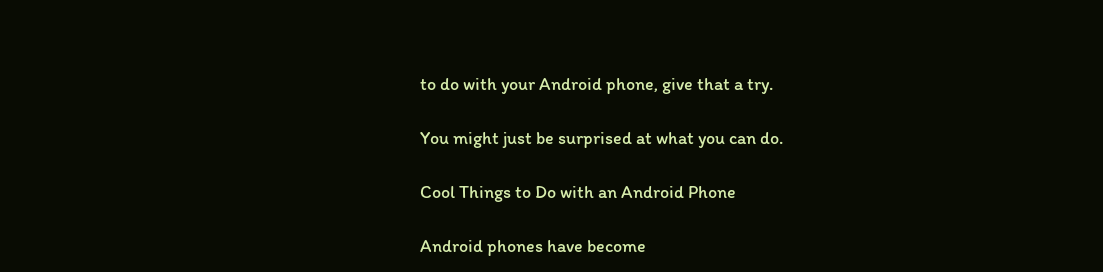to do with your Android phone, give that a try.

You might just be surprised at what you can do.

Cool Things to Do with an Android Phone

Android phones have become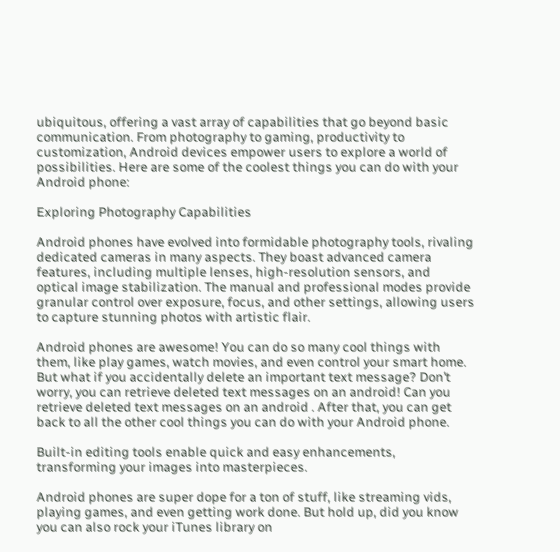ubiquitous, offering a vast array of capabilities that go beyond basic communication. From photography to gaming, productivity to customization, Android devices empower users to explore a world of possibilities. Here are some of the coolest things you can do with your Android phone:

Exploring Photography Capabilities

Android phones have evolved into formidable photography tools, rivaling dedicated cameras in many aspects. They boast advanced camera features, including multiple lenses, high-resolution sensors, and optical image stabilization. The manual and professional modes provide granular control over exposure, focus, and other settings, allowing users to capture stunning photos with artistic flair.

Android phones are awesome! You can do so many cool things with them, like play games, watch movies, and even control your smart home. But what if you accidentally delete an important text message? Don’t worry, you can retrieve deleted text messages on an android! Can you retrieve deleted text messages on an android . After that, you can get back to all the other cool things you can do with your Android phone.

Built-in editing tools enable quick and easy enhancements, transforming your images into masterpieces.

Android phones are super dope for a ton of stuff, like streaming vids, playing games, and even getting work done. But hold up, did you know you can also rock your iTunes library on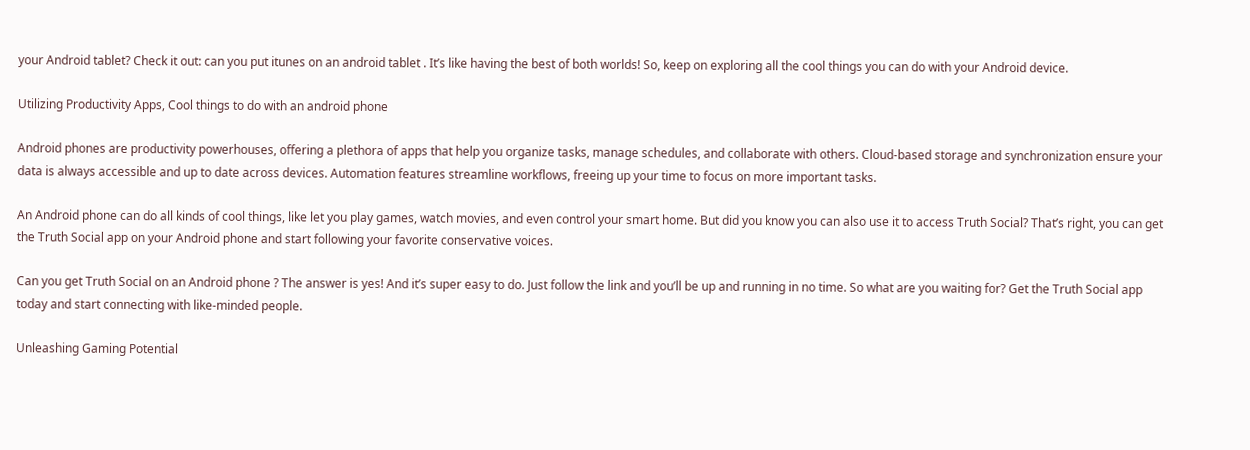your Android tablet? Check it out: can you put itunes on an android tablet . It’s like having the best of both worlds! So, keep on exploring all the cool things you can do with your Android device.

Utilizing Productivity Apps, Cool things to do with an android phone

Android phones are productivity powerhouses, offering a plethora of apps that help you organize tasks, manage schedules, and collaborate with others. Cloud-based storage and synchronization ensure your data is always accessible and up to date across devices. Automation features streamline workflows, freeing up your time to focus on more important tasks.

An Android phone can do all kinds of cool things, like let you play games, watch movies, and even control your smart home. But did you know you can also use it to access Truth Social? That’s right, you can get the Truth Social app on your Android phone and start following your favorite conservative voices.

Can you get Truth Social on an Android phone ? The answer is yes! And it’s super easy to do. Just follow the link and you’ll be up and running in no time. So what are you waiting for? Get the Truth Social app today and start connecting with like-minded people.

Unleashing Gaming Potential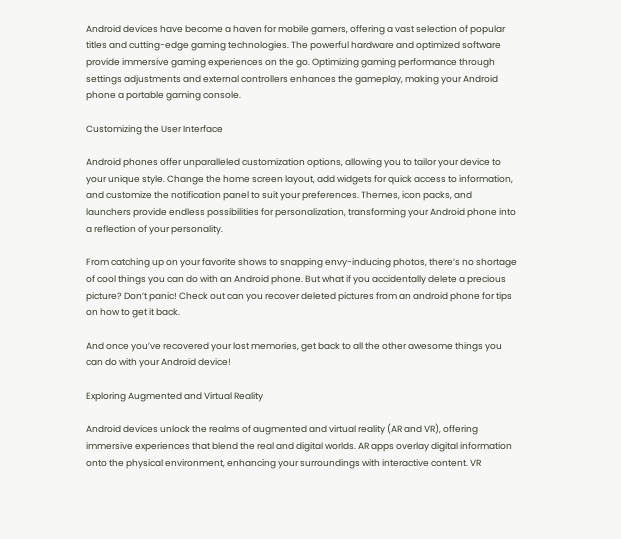Android devices have become a haven for mobile gamers, offering a vast selection of popular titles and cutting-edge gaming technologies. The powerful hardware and optimized software provide immersive gaming experiences on the go. Optimizing gaming performance through settings adjustments and external controllers enhances the gameplay, making your Android phone a portable gaming console.

Customizing the User Interface

Android phones offer unparalleled customization options, allowing you to tailor your device to your unique style. Change the home screen layout, add widgets for quick access to information, and customize the notification panel to suit your preferences. Themes, icon packs, and launchers provide endless possibilities for personalization, transforming your Android phone into a reflection of your personality.

From catching up on your favorite shows to snapping envy-inducing photos, there’s no shortage of cool things you can do with an Android phone. But what if you accidentally delete a precious picture? Don’t panic! Check out can you recover deleted pictures from an android phone for tips on how to get it back.

And once you’ve recovered your lost memories, get back to all the other awesome things you can do with your Android device!

Exploring Augmented and Virtual Reality

Android devices unlock the realms of augmented and virtual reality (AR and VR), offering immersive experiences that blend the real and digital worlds. AR apps overlay digital information onto the physical environment, enhancing your surroundings with interactive content. VR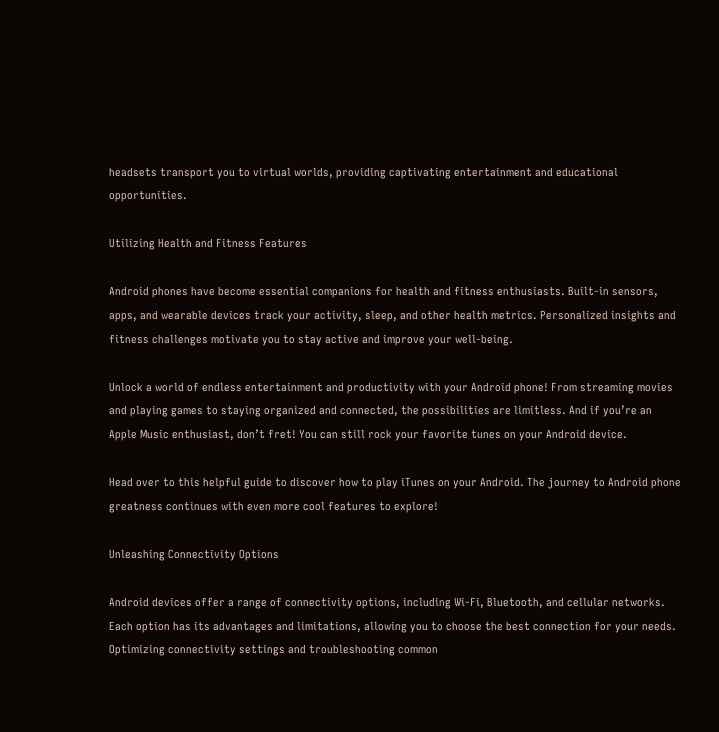headsets transport you to virtual worlds, providing captivating entertainment and educational opportunities.

Utilizing Health and Fitness Features

Android phones have become essential companions for health and fitness enthusiasts. Built-in sensors, apps, and wearable devices track your activity, sleep, and other health metrics. Personalized insights and fitness challenges motivate you to stay active and improve your well-being.

Unlock a world of endless entertainment and productivity with your Android phone! From streaming movies and playing games to staying organized and connected, the possibilities are limitless. And if you’re an Apple Music enthusiast, don’t fret! You can still rock your favorite tunes on your Android device.

Head over to this helpful guide to discover how to play iTunes on your Android. The journey to Android phone greatness continues with even more cool features to explore!

Unleashing Connectivity Options

Android devices offer a range of connectivity options, including Wi-Fi, Bluetooth, and cellular networks. Each option has its advantages and limitations, allowing you to choose the best connection for your needs. Optimizing connectivity settings and troubleshooting common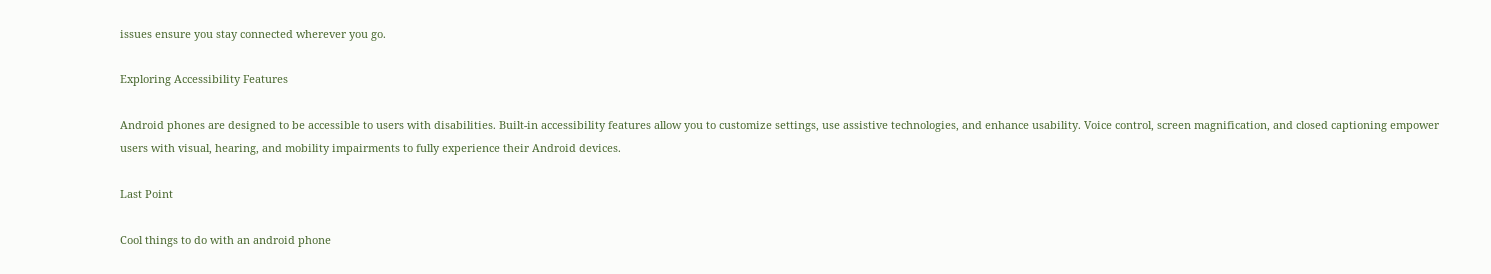issues ensure you stay connected wherever you go.

Exploring Accessibility Features

Android phones are designed to be accessible to users with disabilities. Built-in accessibility features allow you to customize settings, use assistive technologies, and enhance usability. Voice control, screen magnification, and closed captioning empower users with visual, hearing, and mobility impairments to fully experience their Android devices.

Last Point

Cool things to do with an android phone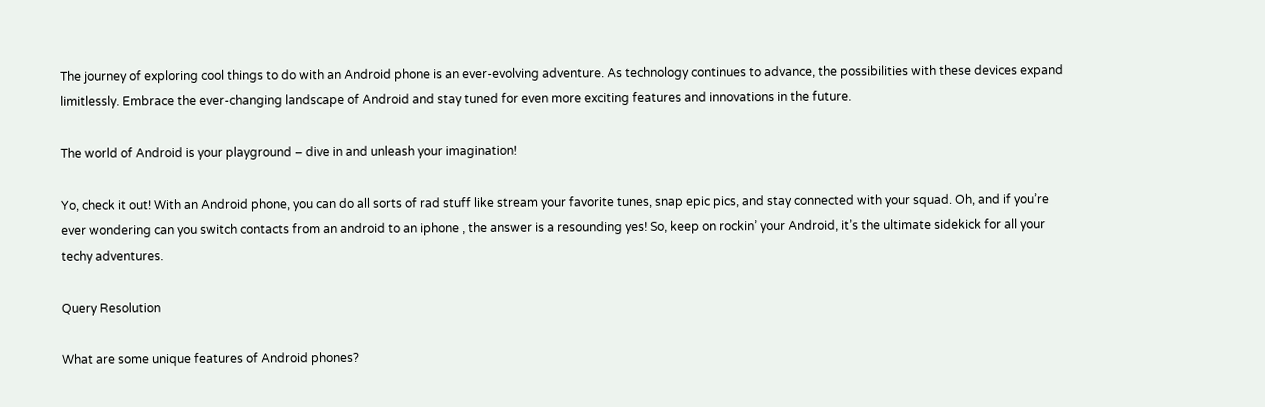The journey of exploring cool things to do with an Android phone is an ever-evolving adventure. As technology continues to advance, the possibilities with these devices expand limitlessly. Embrace the ever-changing landscape of Android and stay tuned for even more exciting features and innovations in the future.

The world of Android is your playground – dive in and unleash your imagination!

Yo, check it out! With an Android phone, you can do all sorts of rad stuff like stream your favorite tunes, snap epic pics, and stay connected with your squad. Oh, and if you’re ever wondering can you switch contacts from an android to an iphone , the answer is a resounding yes! So, keep on rockin’ your Android, it’s the ultimate sidekick for all your techy adventures.

Query Resolution

What are some unique features of Android phones?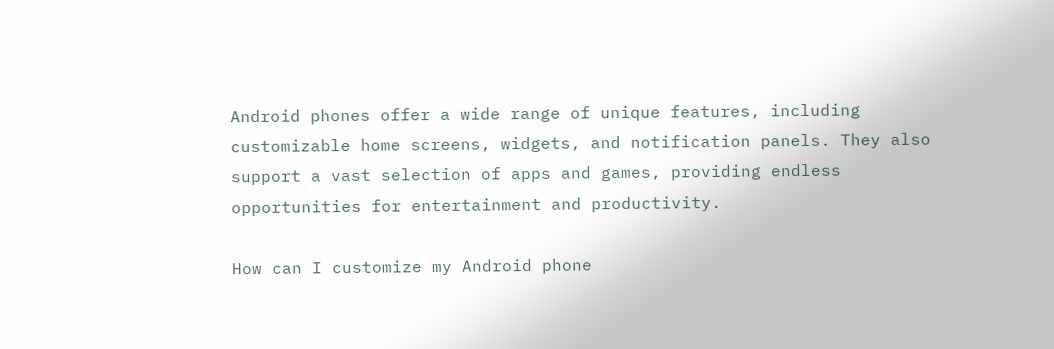Android phones offer a wide range of unique features, including customizable home screens, widgets, and notification panels. They also support a vast selection of apps and games, providing endless opportunities for entertainment and productivity.

How can I customize my Android phone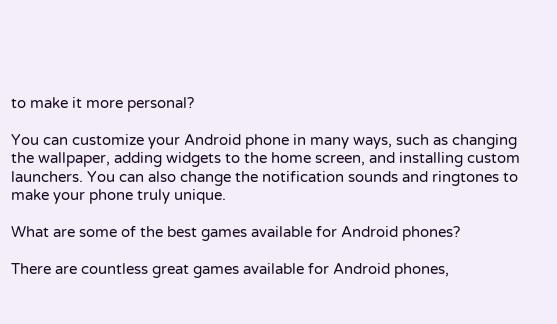to make it more personal?

You can customize your Android phone in many ways, such as changing the wallpaper, adding widgets to the home screen, and installing custom launchers. You can also change the notification sounds and ringtones to make your phone truly unique.

What are some of the best games available for Android phones?

There are countless great games available for Android phones,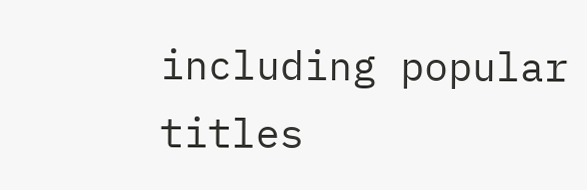including popular titles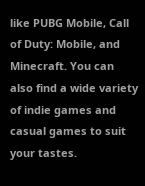like PUBG Mobile, Call of Duty: Mobile, and Minecraft. You can also find a wide variety of indie games and casual games to suit your tastes.